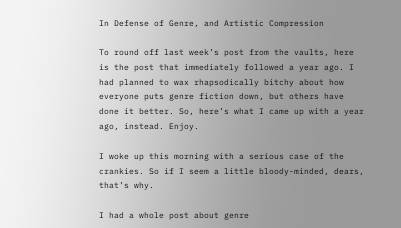In Defense of Genre, and Artistic Compression

To round off last week’s post from the vaults, here is the post that immediately followed a year ago. I had planned to wax rhapsodically bitchy about how everyone puts genre fiction down, but others have done it better. So, here’s what I came up with a year ago, instead. Enjoy.

I woke up this morning with a serious case of the crankies. So if I seem a little bloody-minded, dears, that’s why.

I had a whole post about genre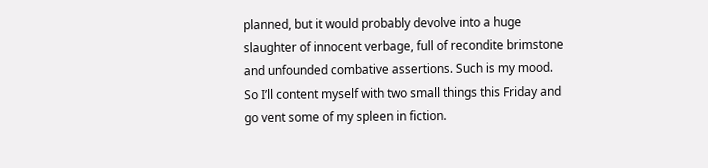planned, but it would probably devolve into a huge slaughter of innocent verbage, full of recondite brimstone and unfounded combative assertions. Such is my mood. So I’ll content myself with two small things this Friday and go vent some of my spleen in fiction.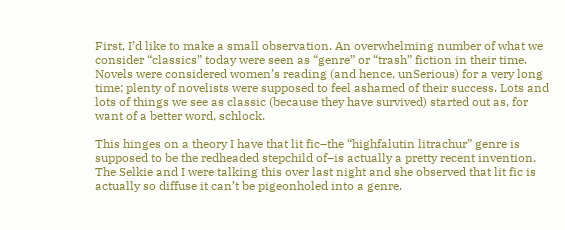First, I’d like to make a small observation. An overwhelming number of what we consider “classics” today were seen as “genre” or “trash” fiction in their time. Novels were considered women’s reading (and hence, unSerious) for a very long time; plenty of novelists were supposed to feel ashamed of their success. Lots and lots of things we see as classic (because they have survived) started out as, for want of a better word, schlock.

This hinges on a theory I have that lit fic–the “highfalutin litrachur” genre is supposed to be the redheaded stepchild of–is actually a pretty recent invention. The Selkie and I were talking this over last night and she observed that lit fic is actually so diffuse it can’t be pigeonholed into a genre.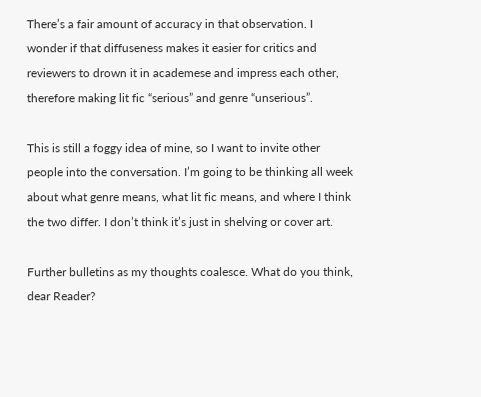There’s a fair amount of accuracy in that observation. I wonder if that diffuseness makes it easier for critics and reviewers to drown it in academese and impress each other, therefore making lit fic “serious” and genre “unserious”.

This is still a foggy idea of mine, so I want to invite other people into the conversation. I’m going to be thinking all week about what genre means, what lit fic means, and where I think the two differ. I don’t think it’s just in shelving or cover art.

Further bulletins as my thoughts coalesce. What do you think, dear Reader?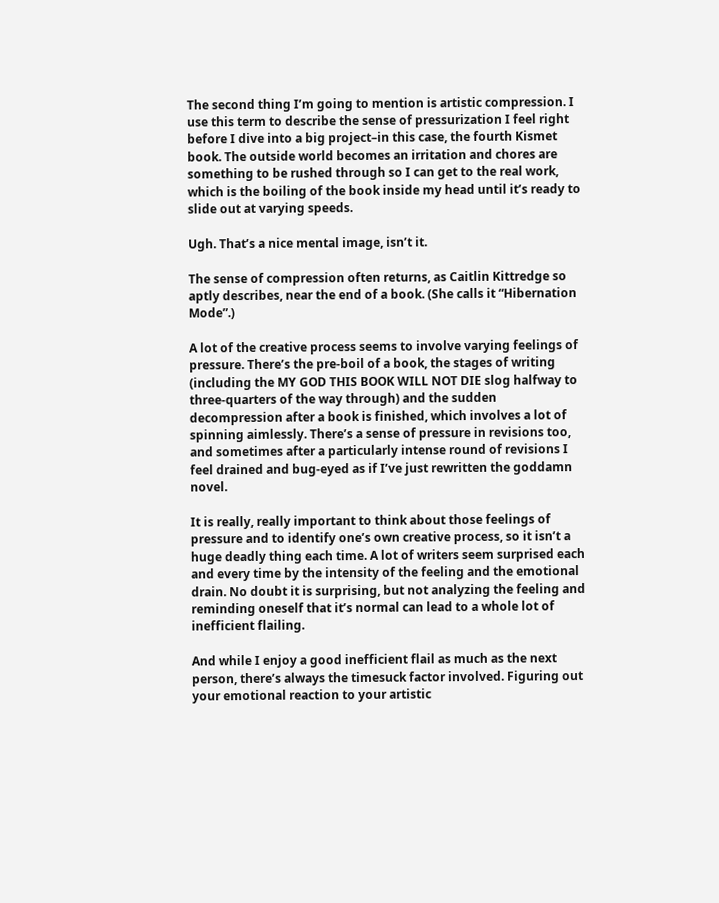The second thing I’m going to mention is artistic compression. I use this term to describe the sense of pressurization I feel right before I dive into a big project–in this case, the fourth Kismet book. The outside world becomes an irritation and chores are something to be rushed through so I can get to the real work, which is the boiling of the book inside my head until it’s ready to slide out at varying speeds.

Ugh. That’s a nice mental image, isn’t it.

The sense of compression often returns, as Caitlin Kittredge so aptly describes, near the end of a book. (She calls it “Hibernation Mode”.)

A lot of the creative process seems to involve varying feelings of pressure. There’s the pre-boil of a book, the stages of writing (including the MY GOD THIS BOOK WILL NOT DIE slog halfway to three-quarters of the way through) and the sudden decompression after a book is finished, which involves a lot of spinning aimlessly. There’s a sense of pressure in revisions too, and sometimes after a particularly intense round of revisions I feel drained and bug-eyed as if I’ve just rewritten the goddamn novel.

It is really, really important to think about those feelings of pressure and to identify one’s own creative process, so it isn’t a huge deadly thing each time. A lot of writers seem surprised each and every time by the intensity of the feeling and the emotional drain. No doubt it is surprising, but not analyzing the feeling and reminding oneself that it’s normal can lead to a whole lot of inefficient flailing.

And while I enjoy a good inefficient flail as much as the next person, there’s always the timesuck factor involved. Figuring out your emotional reaction to your artistic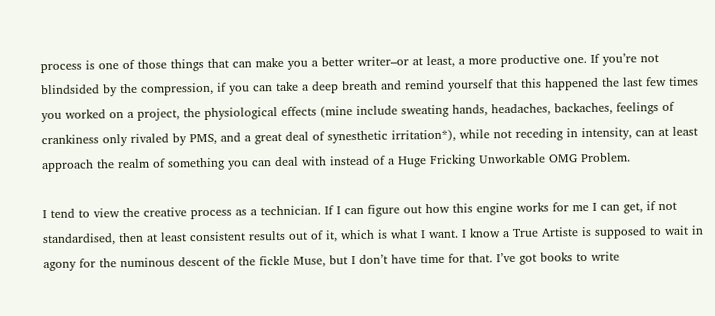process is one of those things that can make you a better writer–or at least, a more productive one. If you’re not blindsided by the compression, if you can take a deep breath and remind yourself that this happened the last few times you worked on a project, the physiological effects (mine include sweating hands, headaches, backaches, feelings of crankiness only rivaled by PMS, and a great deal of synesthetic irritation*), while not receding in intensity, can at least approach the realm of something you can deal with instead of a Huge Fricking Unworkable OMG Problem.

I tend to view the creative process as a technician. If I can figure out how this engine works for me I can get, if not standardised, then at least consistent results out of it, which is what I want. I know a True Artiste is supposed to wait in agony for the numinous descent of the fickle Muse, but I don’t have time for that. I’ve got books to write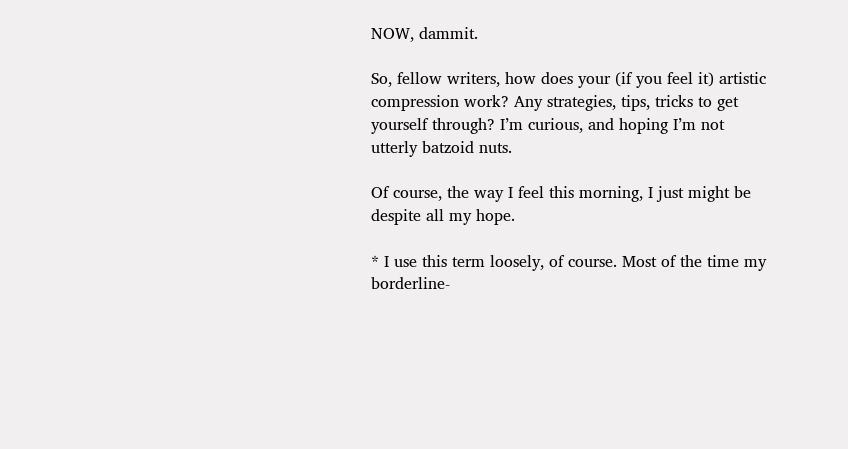NOW, dammit.

So, fellow writers, how does your (if you feel it) artistic compression work? Any strategies, tips, tricks to get yourself through? I’m curious, and hoping I’m not utterly batzoid nuts.

Of course, the way I feel this morning, I just might be despite all my hope.

* I use this term loosely, of course. Most of the time my borderline-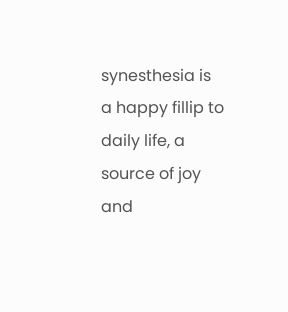synesthesia is a happy fillip to daily life, a source of joy and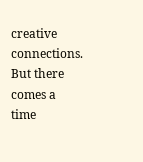creative connections. But there comes a time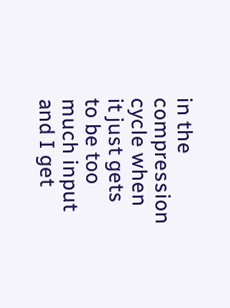in the compression cycle when it just gets to be too much input and I get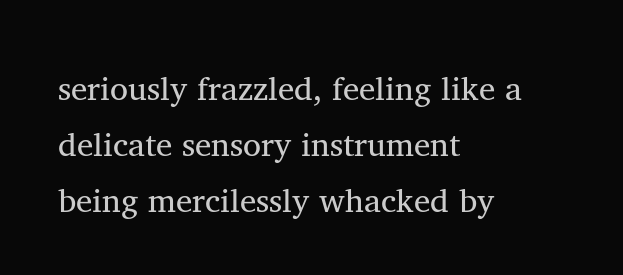seriously frazzled, feeling like a delicate sensory instrument being mercilessly whacked by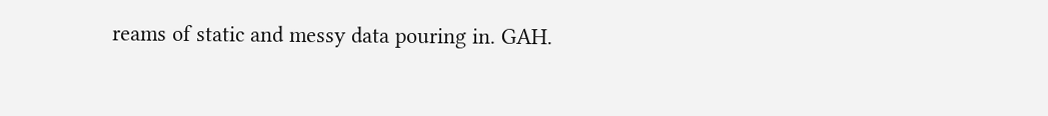reams of static and messy data pouring in. GAH.